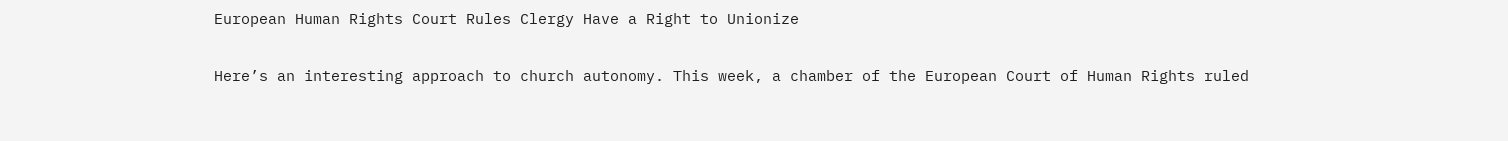European Human Rights Court Rules Clergy Have a Right to Unionize

Here’s an interesting approach to church autonomy. This week, a chamber of the European Court of Human Rights ruled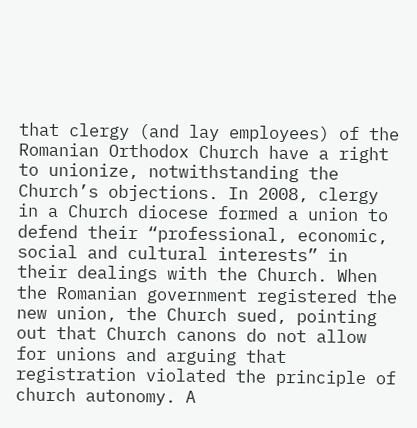that clergy (and lay employees) of the Romanian Orthodox Church have a right to unionize, notwithstanding the Church’s objections. In 2008, clergy in a Church diocese formed a union to defend their “professional, economic, social and cultural interests” in their dealings with the Church. When the Romanian government registered the new union, the Church sued, pointing out that Church canons do not allow for unions and arguing that registration violated the principle of church autonomy. A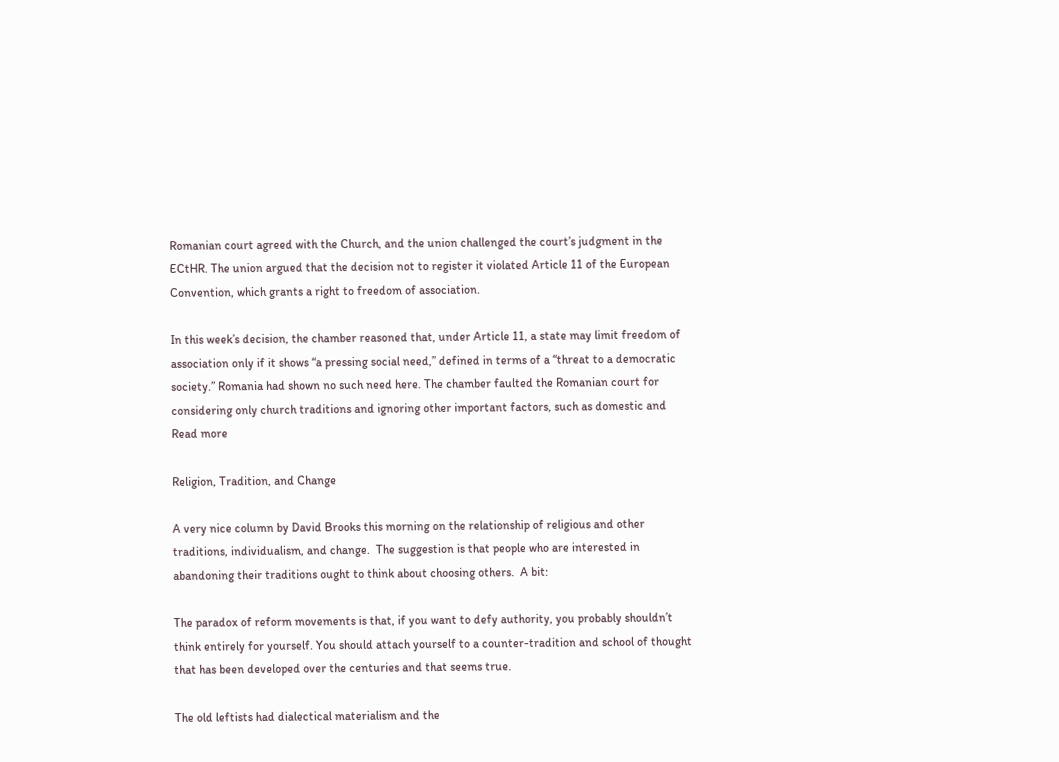Romanian court agreed with the Church, and the union challenged the court’s judgment in the ECtHR. The union argued that the decision not to register it violated Article 11 of the European Convention, which grants a right to freedom of association.

In this week’s decision, the chamber reasoned that, under Article 11, a state may limit freedom of association only if it shows “a pressing social need,” defined in terms of a “threat to a democratic society.” Romania had shown no such need here. The chamber faulted the Romanian court for considering only church traditions and ignoring other important factors, such as domestic and Read more

Religion, Tradition, and Change

A very nice column by David Brooks this morning on the relationship of religious and other traditions, individualism, and change.  The suggestion is that people who are interested in abandoning their traditions ought to think about choosing others.  A bit:

The paradox of reform movements is that, if you want to defy authority, you probably shouldn’t think entirely for yourself. You should attach yourself to a counter-tradition and school of thought that has been developed over the centuries and that seems true.

The old leftists had dialectical materialism and the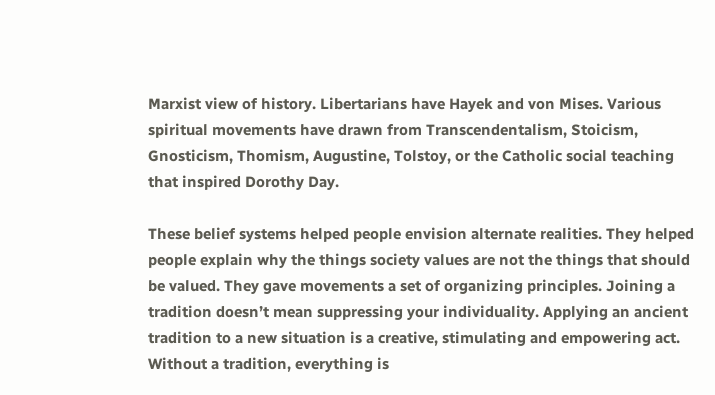Marxist view of history. Libertarians have Hayek and von Mises. Various spiritual movements have drawn from Transcendentalism, Stoicism, Gnosticism, Thomism, Augustine, Tolstoy, or the Catholic social teaching that inspired Dorothy Day.

These belief systems helped people envision alternate realities. They helped people explain why the things society values are not the things that should be valued. They gave movements a set of organizing principles. Joining a tradition doesn’t mean suppressing your individuality. Applying an ancient tradition to a new situation is a creative, stimulating and empowering act. Without a tradition, everything is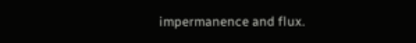impermanence and flux.